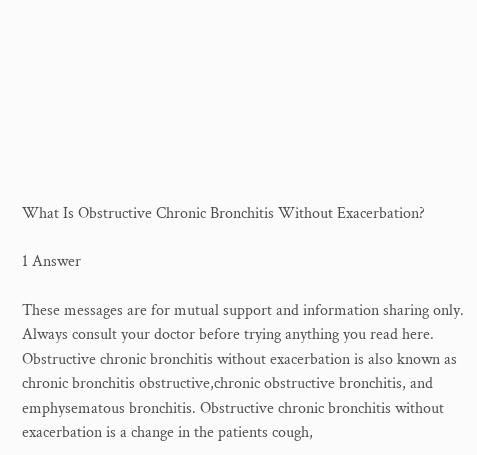What Is Obstructive Chronic Bronchitis Without Exacerbation?

1 Answer

These messages are for mutual support and information sharing only. Always consult your doctor before trying anything you read here.
Obstructive chronic bronchitis without exacerbation is also known as chronic bronchitis obstructive,chronic obstructive bronchitis, and emphysematous bronchitis. Obstructive chronic bronchitis without exacerbation is a change in the patients cough,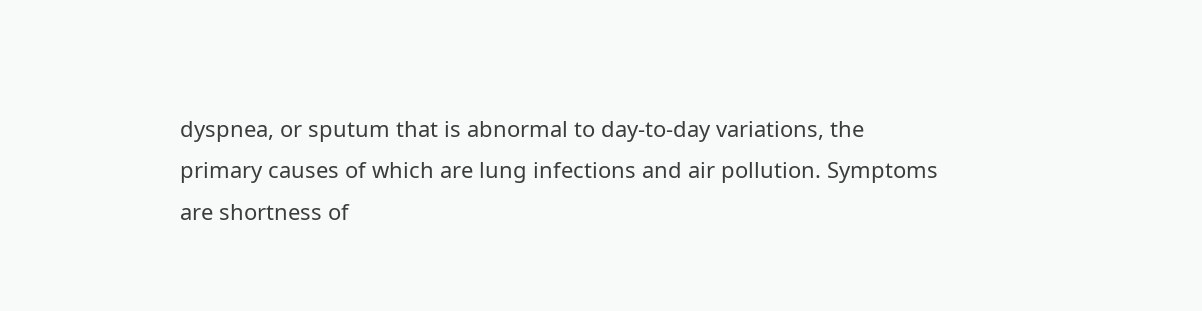dyspnea, or sputum that is abnormal to day-to-day variations, the primary causes of which are lung infections and air pollution. Symptoms are shortness of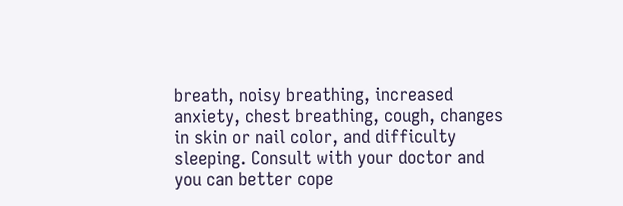breath, noisy breathing, increased anxiety, chest breathing, cough, changes in skin or nail color, and difficulty sleeping. Consult with your doctor and you can better cope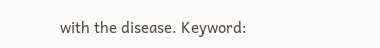with the disease. Keyword: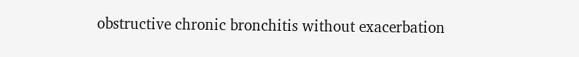obstructive chronic bronchitis without exacerbation